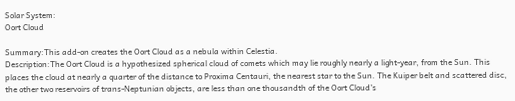Solar System:
Oort Cloud

Summary:This add-on creates the Oort Cloud as a nebula within Celestia.
Description:The Oort Cloud is a hypothesized spherical cloud of comets which may lie roughly nearly a light-year, from the Sun. This places the cloud at nearly a quarter of the distance to Proxima Centauri, the nearest star to the Sun. The Kuiper belt and scattered disc, the other two reservoirs of trans-Neptunian objects, are less than one thousandth of the Oort Cloud's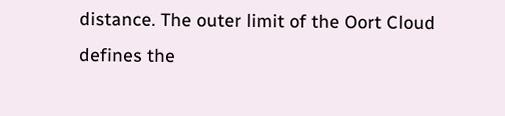distance. The outer limit of the Oort Cloud defines the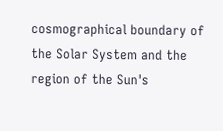cosmographical boundary of the Solar System and the region of the Sun's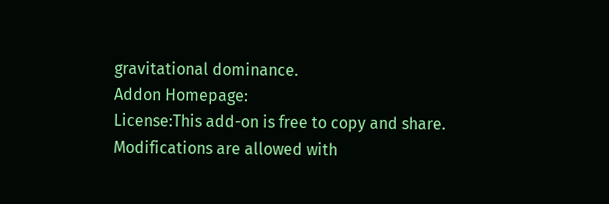gravitational dominance.
Addon Homepage:
License:This add-on is free to copy and share. Modifications are allowed with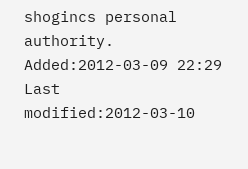shogincs personal authority.
Added:2012-03-09 22:29
Last modified:2012-03-10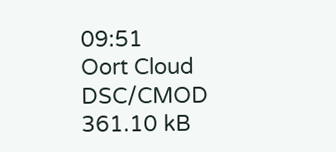09:51
Oort Cloud DSC/CMOD 361.10 kB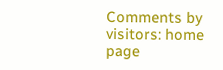Comments by visitors: home page